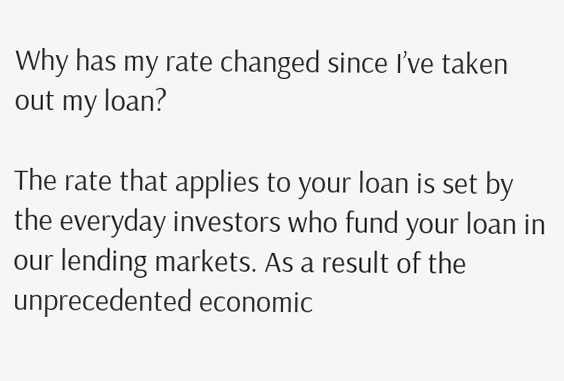Why has my rate changed since I’ve taken out my loan?

The rate that applies to your loan is set by the everyday investors who fund your loan in our lending markets. As a result of the unprecedented economic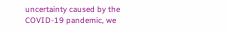uncertainty caused by the COVID-19 pandemic, we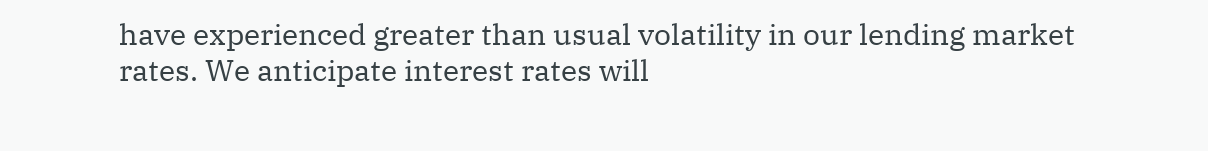have experienced greater than usual volatility in our lending market rates. We anticipate interest rates will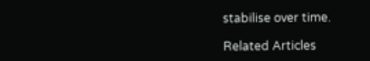stabilise over time.

Related Articles